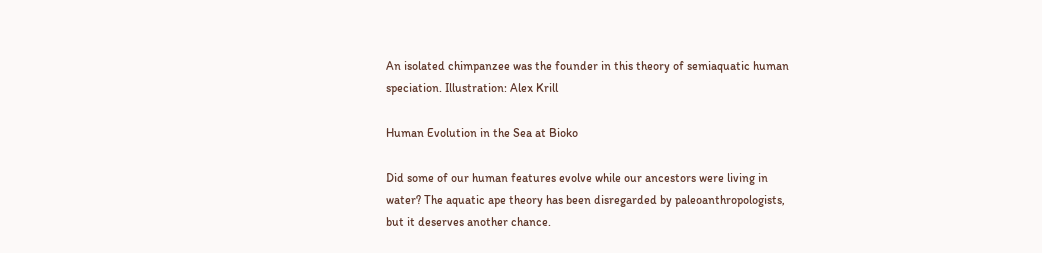An isolated chimpanzee was the founder in this theory of semiaquatic human speciation. Illustration: Alex Krill

Human Evolution in the Sea at Bioko

Did some of our human features evolve while our ancestors were living in water? The aquatic ape theory has been disregarded by paleoanthropologists, but it deserves another chance.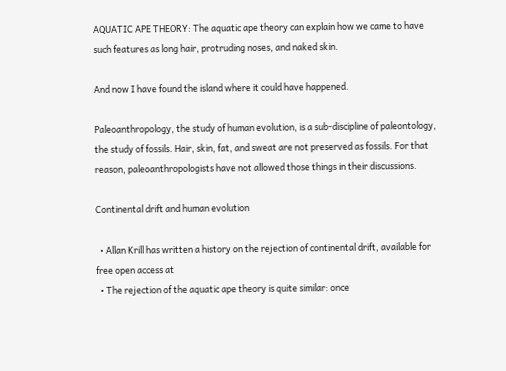AQUATIC APE THEORY: The aquatic ape theory can explain how we came to have such features as long hair, protruding noses, and naked skin.

And now I have found the island where it could have happened.

Paleoanthropology, the study of human evolution, is a sub-discipline of paleontology, the study of fossils. Hair, skin, fat, and sweat are not preserved as fossils. For that reason, paleoanthropologists have not allowed those things in their discussions.

Continental drift and human evolution

  • Allan Krill has written a history on the rejection of continental drift, available for free open access at
  • The rejection of the aquatic ape theory is quite similar: once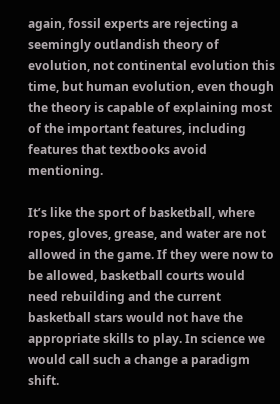again, fossil experts are rejecting a seemingly outlandish theory of evolution, not continental evolution this time, but human evolution, even though the theory is capable of explaining most of the important features, including features that textbooks avoid mentioning.

It’s like the sport of basketball, where ropes, gloves, grease, and water are not allowed in the game. If they were now to be allowed, basketball courts would need rebuilding and the current basketball stars would not have the appropriate skills to play. In science we would call such a change a paradigm shift.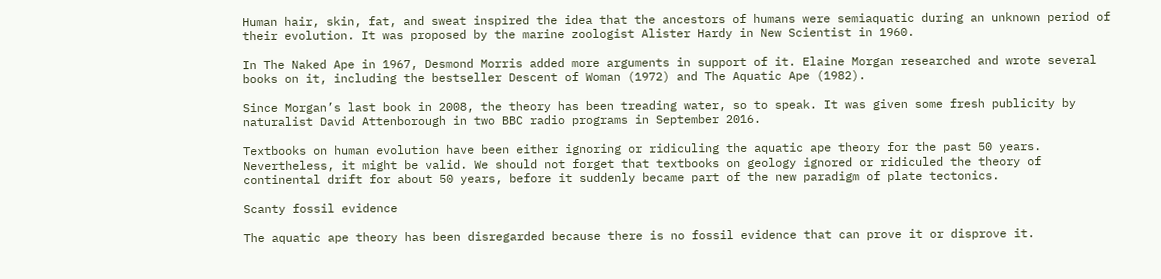Human hair, skin, fat, and sweat inspired the idea that the ancestors of humans were semiaquatic during an unknown period of their evolution. It was proposed by the marine zoologist Alister Hardy in New Scientist in 1960.

In The Naked Ape in 1967, Desmond Morris added more arguments in support of it. Elaine Morgan researched and wrote several books on it, including the bestseller Descent of Woman (1972) and The Aquatic Ape (1982).

Since Morgan’s last book in 2008, the theory has been treading water, so to speak. It was given some fresh publicity by naturalist David Attenborough in two BBC radio programs in September 2016.

Textbooks on human evolution have been either ignoring or ridiculing the aquatic ape theory for the past 50 years. Nevertheless, it might be valid. We should not forget that textbooks on geology ignored or ridiculed the theory of continental drift for about 50 years, before it suddenly became part of the new paradigm of plate tectonics.

Scanty fossil evidence

The aquatic ape theory has been disregarded because there is no fossil evidence that can prove it or disprove it.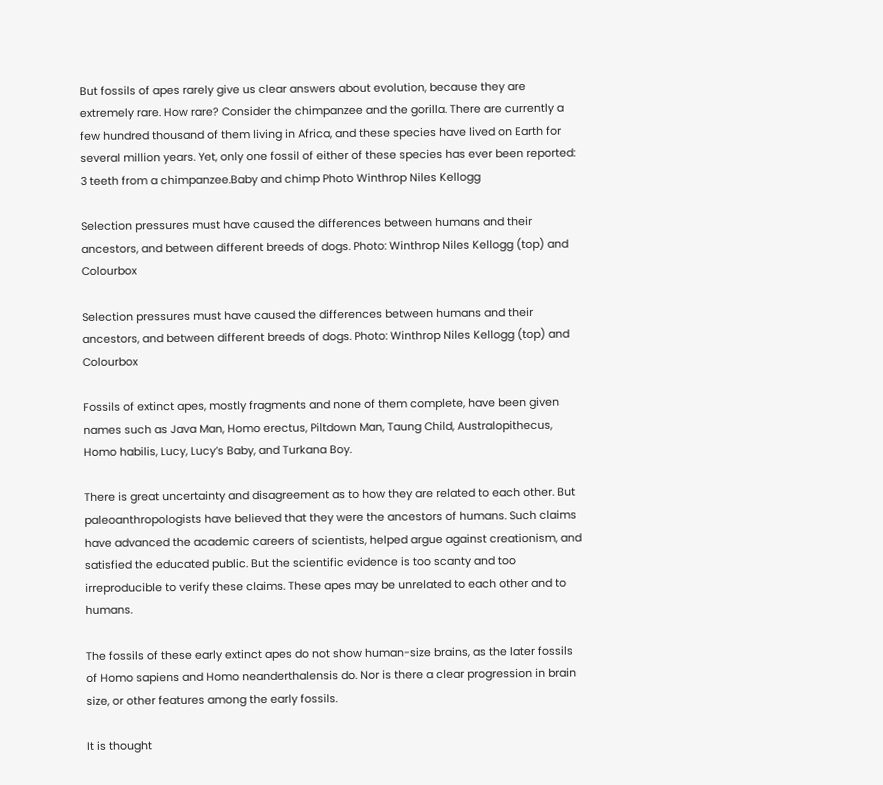But fossils of apes rarely give us clear answers about evolution, because they are extremely rare. How rare? Consider the chimpanzee and the gorilla. There are currently a few hundred thousand of them living in Africa, and these species have lived on Earth for several million years. Yet, only one fossil of either of these species has ever been reported: 3 teeth from a chimpanzee.Baby and chimp Photo Winthrop Niles Kellogg

Selection pressures must have caused the differences between humans and their ancestors, and between different breeds of dogs. Photo: Winthrop Niles Kellogg (top) and Colourbox

Selection pressures must have caused the differences between humans and their ancestors, and between different breeds of dogs. Photo: Winthrop Niles Kellogg (top) and Colourbox

Fossils of extinct apes, mostly fragments and none of them complete, have been given names such as Java Man, Homo erectus, Piltdown Man, Taung Child, Australopithecus, Homo habilis, Lucy, Lucy’s Baby, and Turkana Boy.

There is great uncertainty and disagreement as to how they are related to each other. But paleoanthropologists have believed that they were the ancestors of humans. Such claims have advanced the academic careers of scientists, helped argue against creationism, and satisfied the educated public. But the scientific evidence is too scanty and too irreproducible to verify these claims. These apes may be unrelated to each other and to humans.

The fossils of these early extinct apes do not show human-size brains, as the later fossils of Homo sapiens and Homo neanderthalensis do. Nor is there a clear progression in brain size, or other features among the early fossils.

It is thought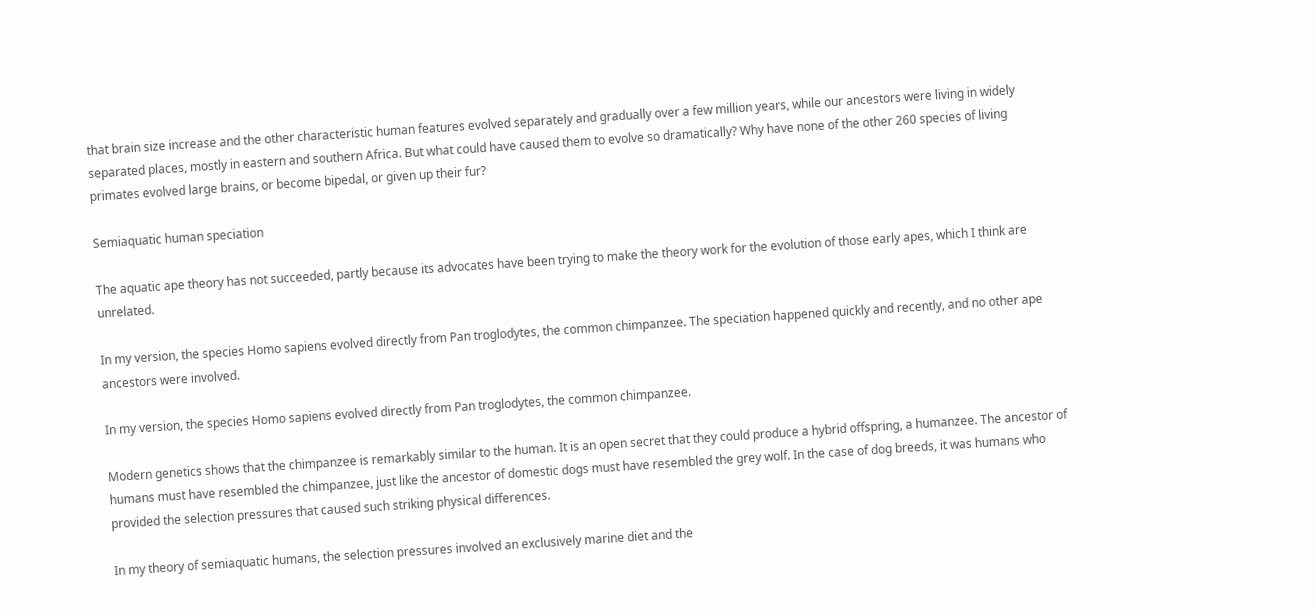that brain size increase and the other characteristic human features evolved separately and gradually over a few million years, while our ancestors were living in widely separated places, mostly in eastern and southern Africa. But what could have caused them to evolve so dramatically? Why have none of the other 260 species of living primates evolved large brains, or become bipedal, or given up their fur?

Semiaquatic human speciation

The aquatic ape theory has not succeeded, partly because its advocates have been trying to make the theory work for the evolution of those early apes, which I think are unrelated.

In my version, the species Homo sapiens evolved directly from Pan troglodytes, the common chimpanzee. The speciation happened quickly and recently, and no other ape ancestors were involved.

In my version, the species Homo sapiens evolved directly from Pan troglodytes, the common chimpanzee.

Modern genetics shows that the chimpanzee is remarkably similar to the human. It is an open secret that they could produce a hybrid offspring, a humanzee. The ancestor of humans must have resembled the chimpanzee, just like the ancestor of domestic dogs must have resembled the grey wolf. In the case of dog breeds, it was humans who provided the selection pressures that caused such striking physical differences.

In my theory of semiaquatic humans, the selection pressures involved an exclusively marine diet and the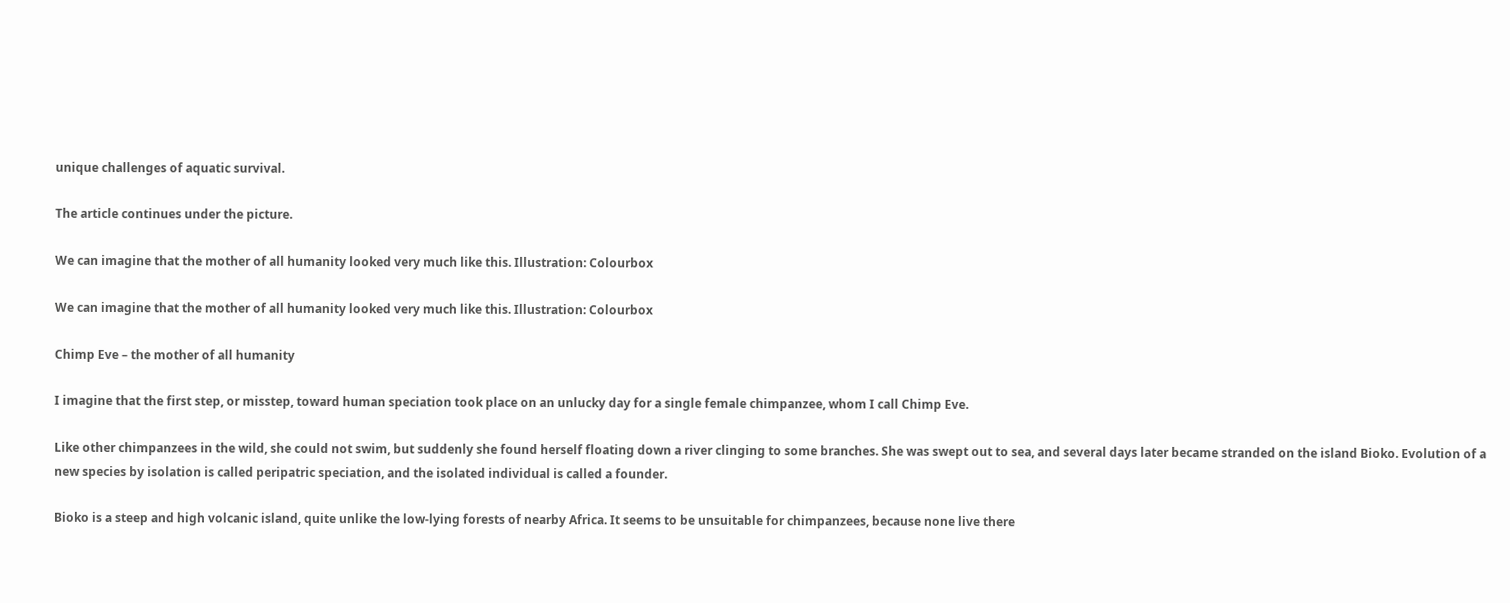unique challenges of aquatic survival.

The article continues under the picture.

We can imagine that the mother of all humanity looked very much like this. Illustration: Colourbox

We can imagine that the mother of all humanity looked very much like this. Illustration: Colourbox

Chimp Eve – the mother of all humanity

I imagine that the first step, or misstep, toward human speciation took place on an unlucky day for a single female chimpanzee, whom I call Chimp Eve.

Like other chimpanzees in the wild, she could not swim, but suddenly she found herself floating down a river clinging to some branches. She was swept out to sea, and several days later became stranded on the island Bioko. Evolution of a new species by isolation is called peripatric speciation, and the isolated individual is called a founder.

Bioko is a steep and high volcanic island, quite unlike the low-lying forests of nearby Africa. It seems to be unsuitable for chimpanzees, because none live there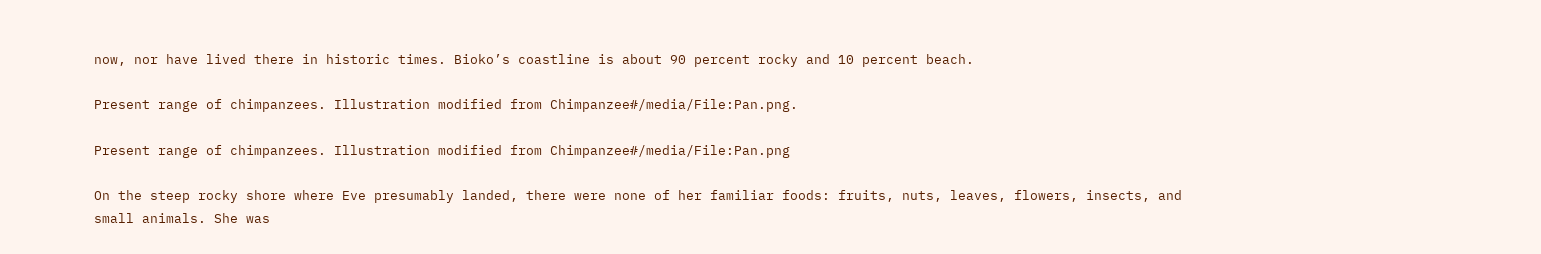now, nor have lived there in historic times. Bioko’s coastline is about 90 percent rocky and 10 percent beach.

Present range of chimpanzees. Illustration modified from Chimpanzee#/media/File:Pan.png.

Present range of chimpanzees. Illustration modified from Chimpanzee#/media/File:Pan.png

On the steep rocky shore where Eve presumably landed, there were none of her familiar foods: fruits, nuts, leaves, flowers, insects, and small animals. She was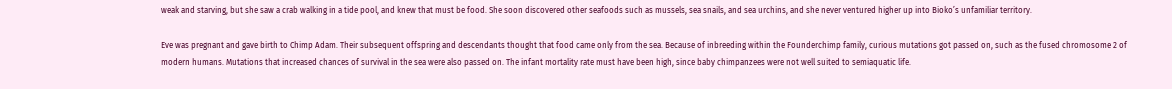weak and starving, but she saw a crab walking in a tide pool, and knew that must be food. She soon discovered other seafoods such as mussels, sea snails, and sea urchins, and she never ventured higher up into Bioko’s unfamiliar territory.

Eve was pregnant and gave birth to Chimp Adam. Their subsequent offspring and descendants thought that food came only from the sea. Because of inbreeding within the Founderchimp family, curious mutations got passed on, such as the fused chromosome 2 of modern humans. Mutations that increased chances of survival in the sea were also passed on. The infant mortality rate must have been high, since baby chimpanzees were not well suited to semiaquatic life.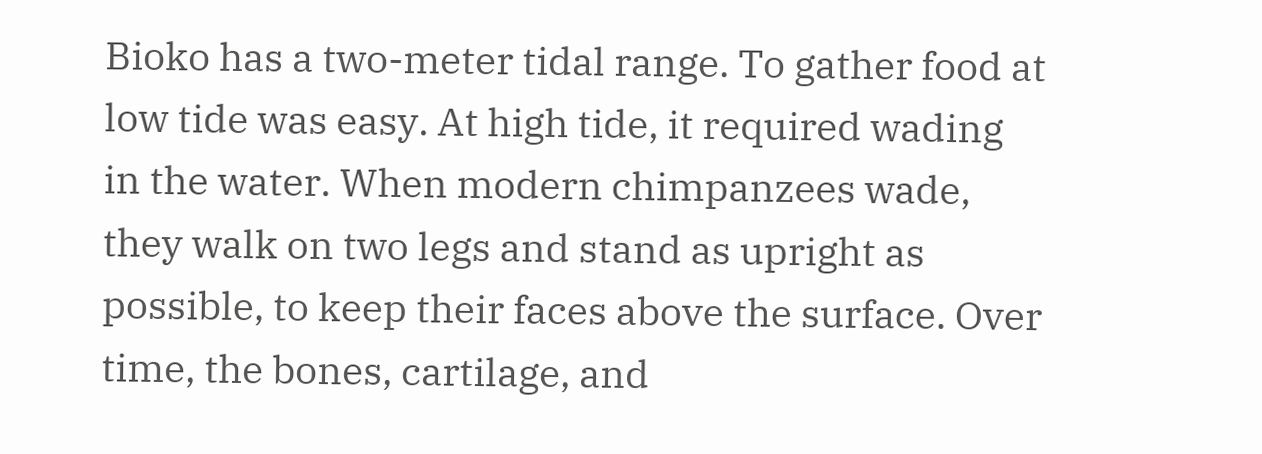Bioko has a two-meter tidal range. To gather food at low tide was easy. At high tide, it required wading in the water. When modern chimpanzees wade, they walk on two legs and stand as upright as possible, to keep their faces above the surface. Over time, the bones, cartilage, and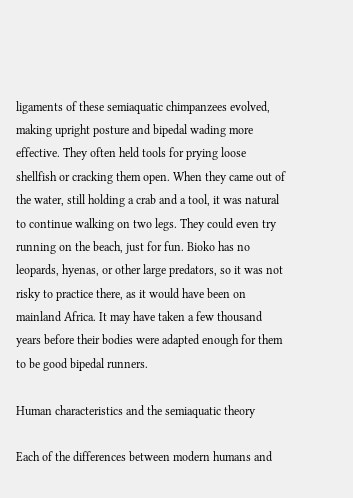ligaments of these semiaquatic chimpanzees evolved, making upright posture and bipedal wading more effective. They often held tools for prying loose shellfish or cracking them open. When they came out of the water, still holding a crab and a tool, it was natural to continue walking on two legs. They could even try running on the beach, just for fun. Bioko has no leopards, hyenas, or other large predators, so it was not risky to practice there, as it would have been on mainland Africa. It may have taken a few thousand years before their bodies were adapted enough for them to be good bipedal runners.

Human characteristics and the semiaquatic theory

Each of the differences between modern humans and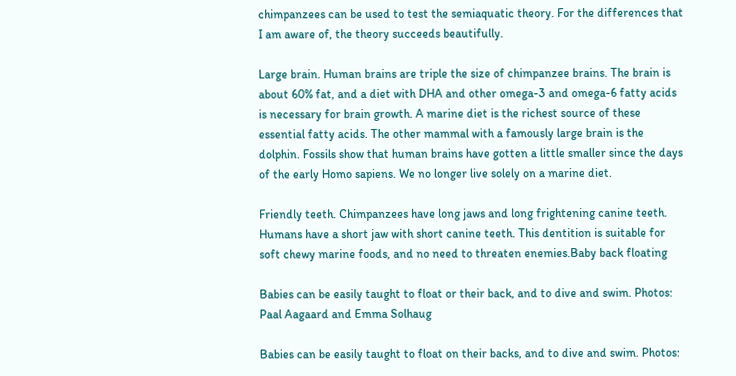chimpanzees can be used to test the semiaquatic theory. For the differences that I am aware of, the theory succeeds beautifully.

Large brain. Human brains are triple the size of chimpanzee brains. The brain is about 60% fat, and a diet with DHA and other omega-3 and omega-6 fatty acids is necessary for brain growth. A marine diet is the richest source of these essential fatty acids. The other mammal with a famously large brain is the dolphin. Fossils show that human brains have gotten a little smaller since the days of the early Homo sapiens. We no longer live solely on a marine diet.

Friendly teeth. Chimpanzees have long jaws and long frightening canine teeth. Humans have a short jaw with short canine teeth. This dentition is suitable for soft chewy marine foods, and no need to threaten enemies.Baby back floating

Babies can be easily taught to float or their back, and to dive and swim. Photos: Paal Aagaard and Emma Solhaug

Babies can be easily taught to float on their backs, and to dive and swim. Photos: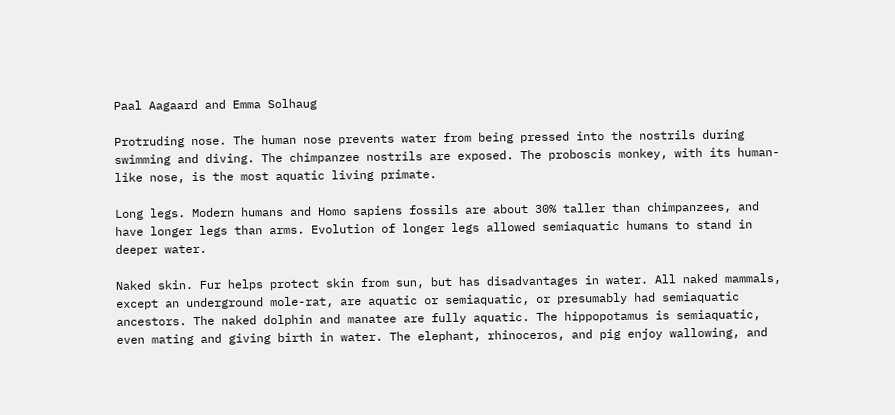Paal Aagaard and Emma Solhaug

Protruding nose. The human nose prevents water from being pressed into the nostrils during swimming and diving. The chimpanzee nostrils are exposed. The proboscis monkey, with its human-like nose, is the most aquatic living primate.

Long legs. Modern humans and Homo sapiens fossils are about 30% taller than chimpanzees, and have longer legs than arms. Evolution of longer legs allowed semiaquatic humans to stand in deeper water.

Naked skin. Fur helps protect skin from sun, but has disadvantages in water. All naked mammals, except an underground mole-rat, are aquatic or semiaquatic, or presumably had semiaquatic ancestors. The naked dolphin and manatee are fully aquatic. The hippopotamus is semiaquatic, even mating and giving birth in water. The elephant, rhinoceros, and pig enjoy wallowing, and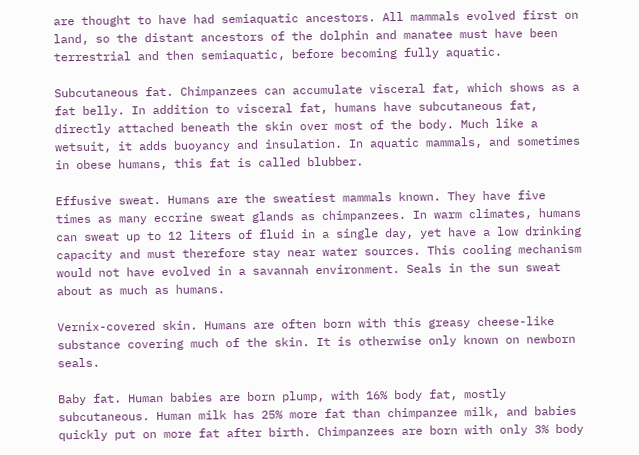are thought to have had semiaquatic ancestors. All mammals evolved first on land, so the distant ancestors of the dolphin and manatee must have been terrestrial and then semiaquatic, before becoming fully aquatic.

Subcutaneous fat. Chimpanzees can accumulate visceral fat, which shows as a fat belly. In addition to visceral fat, humans have subcutaneous fat, directly attached beneath the skin over most of the body. Much like a wetsuit, it adds buoyancy and insulation. In aquatic mammals, and sometimes in obese humans, this fat is called blubber.

Effusive sweat. Humans are the sweatiest mammals known. They have five times as many eccrine sweat glands as chimpanzees. In warm climates, humans can sweat up to 12 liters of fluid in a single day, yet have a low drinking capacity and must therefore stay near water sources. This cooling mechanism would not have evolved in a savannah environment. Seals in the sun sweat about as much as humans.

Vernix-covered skin. Humans are often born with this greasy cheese-like substance covering much of the skin. It is otherwise only known on newborn seals.

Baby fat. Human babies are born plump, with 16% body fat, mostly subcutaneous. Human milk has 25% more fat than chimpanzee milk, and babies quickly put on more fat after birth. Chimpanzees are born with only 3% body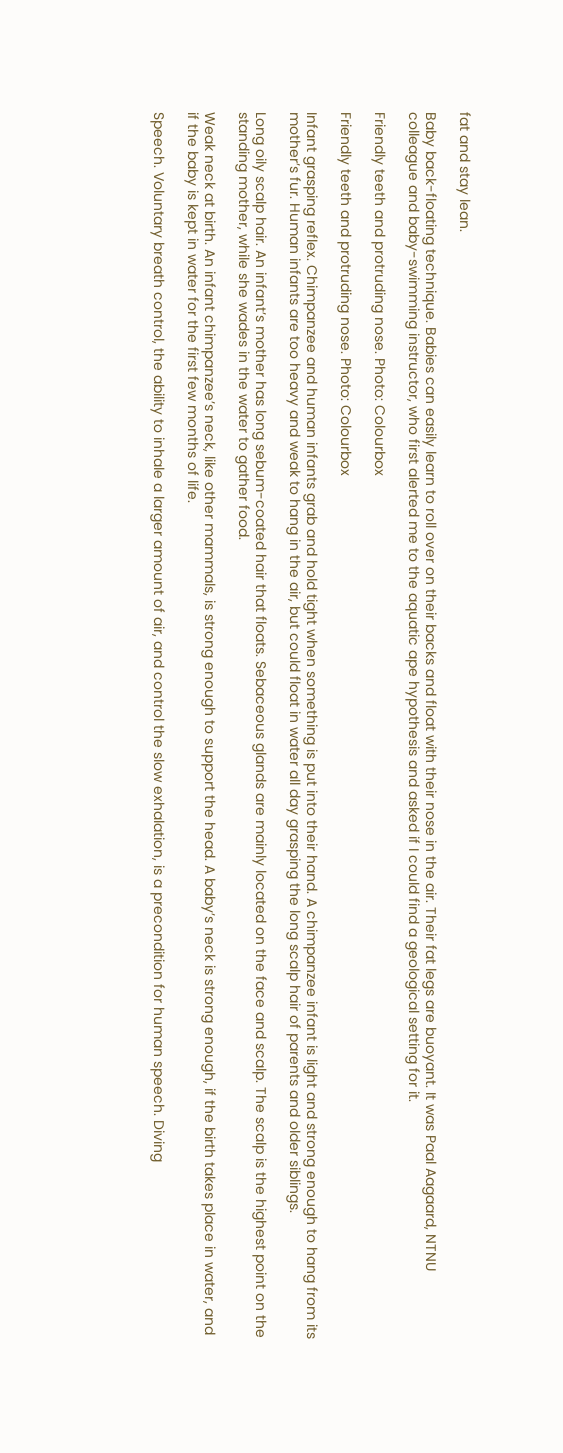fat and stay lean.

Baby back-floating technique. Babies can easily learn to roll over on their backs and float with their nose in the air. Their fat legs are buoyant. It was Paal Aagaard, NTNU colleague and baby-swimming instructor, who first alerted me to the aquatic ape hypothesis and asked if I could find a geological setting for it.

Friendly teeth and protruding nose. Photo: Colourbox

Friendly teeth and protruding nose. Photo: Colourbox

Infant grasping reflex. Chimpanzee and human infants grab and hold tight when something is put into their hand. A chimpanzee infant is light and strong enough to hang from its mother’s fur. Human infants are too heavy and weak to hang in the air, but could float in water all day grasping the long scalp hair of parents and older siblings.

Long oily scalp hair. An infant’s mother has long sebum-coated hair that floats. Sebaceous glands are mainly located on the face and scalp. The scalp is the highest point on the standing mother, while she wades in the water to gather food.

Weak neck at birth. An infant chimpanzee’s neck, like other mammals, is strong enough to support the head. A baby’s neck is strong enough, if the birth takes place in water, and if the baby is kept in water for the first few months of life.

Speech. Voluntary breath control, the ability to inhale a larger amount of air, and control the slow exhalation, is a precondition for human speech. Diving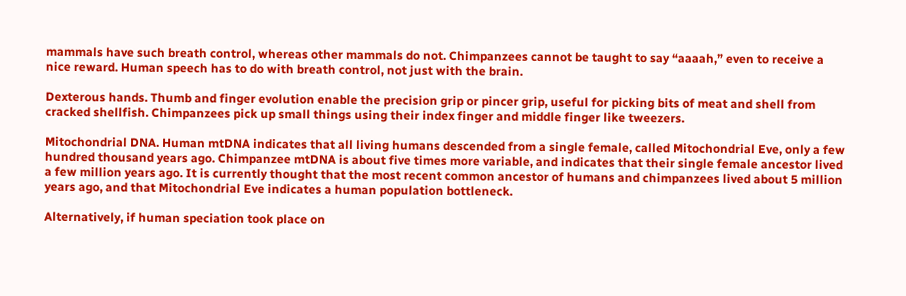mammals have such breath control, whereas other mammals do not. Chimpanzees cannot be taught to say “aaaah,” even to receive a nice reward. Human speech has to do with breath control, not just with the brain.

Dexterous hands. Thumb and finger evolution enable the precision grip or pincer grip, useful for picking bits of meat and shell from cracked shellfish. Chimpanzees pick up small things using their index finger and middle finger like tweezers.

Mitochondrial DNA. Human mtDNA indicates that all living humans descended from a single female, called Mitochondrial Eve, only a few hundred thousand years ago. Chimpanzee mtDNA is about five times more variable, and indicates that their single female ancestor lived a few million years ago. It is currently thought that the most recent common ancestor of humans and chimpanzees lived about 5 million years ago, and that Mitochondrial Eve indicates a human population bottleneck.

Alternatively, if human speciation took place on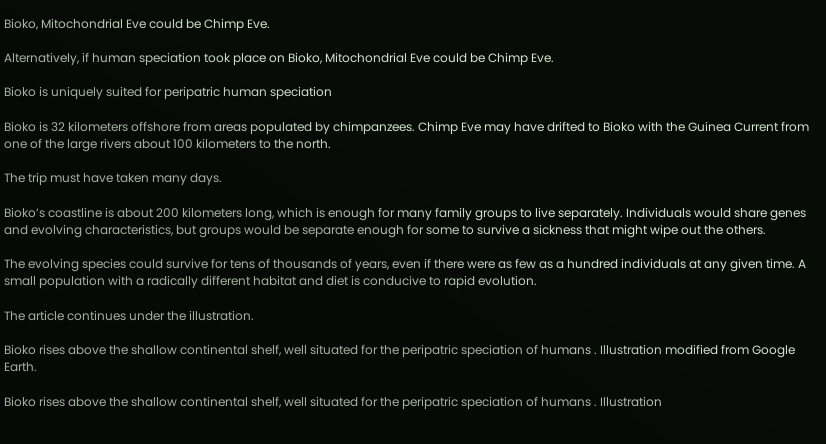Bioko, Mitochondrial Eve could be Chimp Eve.

Alternatively, if human speciation took place on Bioko, Mitochondrial Eve could be Chimp Eve.

Bioko is uniquely suited for peripatric human speciation

Bioko is 32 kilometers offshore from areas populated by chimpanzees. Chimp Eve may have drifted to Bioko with the Guinea Current from one of the large rivers about 100 kilometers to the north.

The trip must have taken many days.

Bioko’s coastline is about 200 kilometers long, which is enough for many family groups to live separately. Individuals would share genes and evolving characteristics, but groups would be separate enough for some to survive a sickness that might wipe out the others.

The evolving species could survive for tens of thousands of years, even if there were as few as a hundred individuals at any given time. A small population with a radically different habitat and diet is conducive to rapid evolution.

The article continues under the illustration.

Bioko rises above the shallow continental shelf, well situated for the peripatric speciation of humans . Illustration modified from Google Earth.

Bioko rises above the shallow continental shelf, well situated for the peripatric speciation of humans . Illustration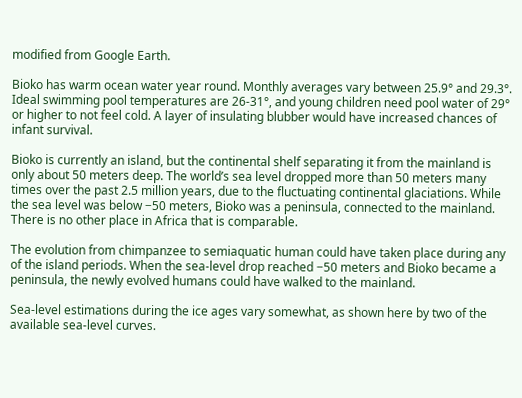modified from Google Earth.

Bioko has warm ocean water year round. Monthly averages vary between 25.9° and 29.3°. Ideal swimming pool temperatures are 26-31°, and young children need pool water of 29° or higher to not feel cold. A layer of insulating blubber would have increased chances of infant survival.

Bioko is currently an island, but the continental shelf separating it from the mainland is only about 50 meters deep. The world’s sea level dropped more than 50 meters many times over the past 2.5 million years, due to the fluctuating continental glaciations. While the sea level was below −50 meters, Bioko was a peninsula, connected to the mainland. There is no other place in Africa that is comparable.

The evolution from chimpanzee to semiaquatic human could have taken place during any of the island periods. When the sea-level drop reached −50 meters and Bioko became a peninsula, the newly evolved humans could have walked to the mainland.

Sea-level estimations during the ice ages vary somewhat, as shown here by two of the available sea-level curves.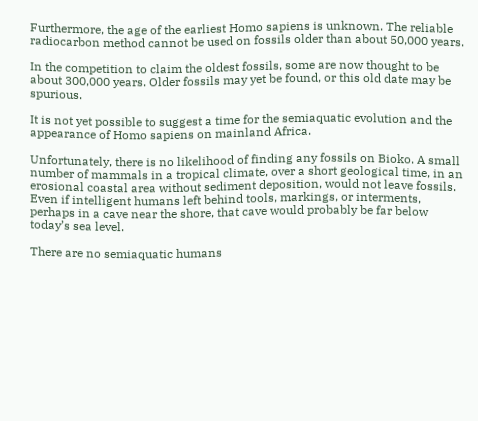Furthermore, the age of the earliest Homo sapiens is unknown. The reliable radiocarbon method cannot be used on fossils older than about 50,000 years.

In the competition to claim the oldest fossils, some are now thought to be about 300,000 years. Older fossils may yet be found, or this old date may be spurious.

It is not yet possible to suggest a time for the semiaquatic evolution and the appearance of Homo sapiens on mainland Africa.

Unfortunately, there is no likelihood of finding any fossils on Bioko. A small number of mammals in a tropical climate, over a short geological time, in an erosional coastal area without sediment deposition, would not leave fossils. Even if intelligent humans left behind tools, markings, or interments, perhaps in a cave near the shore, that cave would probably be far below today’s sea level.

There are no semiaquatic humans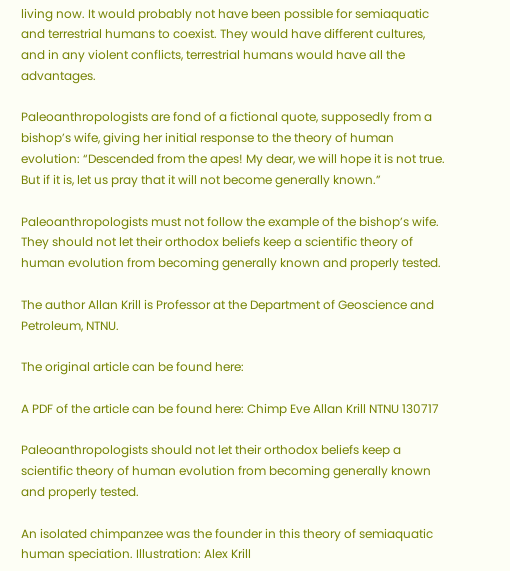living now. It would probably not have been possible for semiaquatic and terrestrial humans to coexist. They would have different cultures, and in any violent conflicts, terrestrial humans would have all the advantages.

Paleoanthropologists are fond of a fictional quote, supposedly from a bishop’s wife, giving her initial response to the theory of human evolution: “Descended from the apes! My dear, we will hope it is not true. But if it is, let us pray that it will not become generally known.”

Paleoanthropologists must not follow the example of the bishop’s wife. They should not let their orthodox beliefs keep a scientific theory of human evolution from becoming generally known and properly tested.

The author Allan Krill is Professor at the Department of Geoscience and Petroleum, NTNU.

The original article can be found here:

A PDF of the article can be found here: Chimp Eve Allan Krill NTNU 130717

Paleoanthropologists should not let their orthodox beliefs keep a scientific theory of human evolution from becoming generally known and properly tested.

An isolated chimpanzee was the founder in this theory of semiaquatic human speciation. Illustration: Alex Krill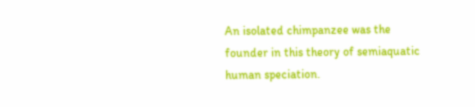An isolated chimpanzee was the founder in this theory of semiaquatic human speciation.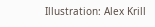Illustration: Alex Krill